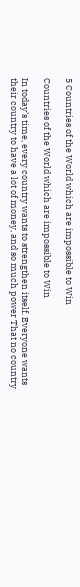5 Countries of the World which are impossible to Win

Countries of the World which are impossible to Win

In today’s time, every country wants to strengthen itself. Everyone wants their country to have a lot of money, and so much power That no country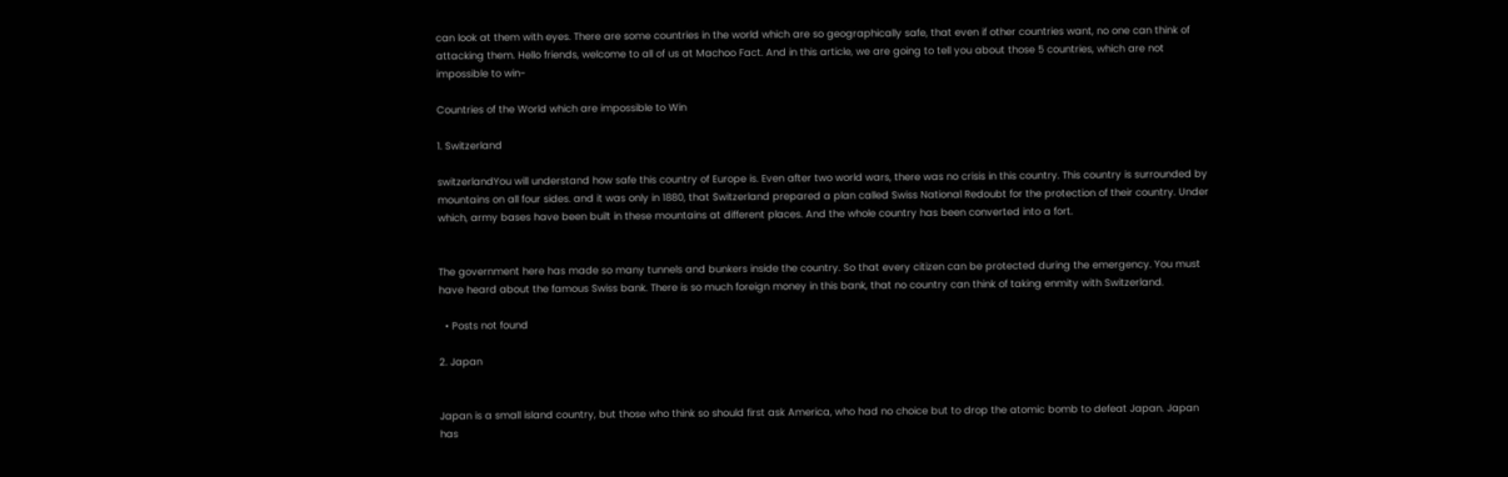can look at them with eyes. There are some countries in the world which are so geographically safe, that even if other countries want, no one can think of attacking them. Hello friends, welcome to all of us at Machoo Fact. And in this article, we are going to tell you about those 5 countries, which are not impossible to win-

Countries of the World which are impossible to Win

1. Switzerland

switzerlandYou will understand how safe this country of Europe is. Even after two world wars, there was no crisis in this country. This country is surrounded by mountains on all four sides. and it was only in 1880, that Switzerland prepared a plan called Swiss National Redoubt for the protection of their country. Under which, army bases have been built in these mountains at different places. And the whole country has been converted into a fort.


The government here has made so many tunnels and bunkers inside the country. So that every citizen can be protected during the emergency. You must have heard about the famous Swiss bank. There is so much foreign money in this bank, that no country can think of taking enmity with Switzerland.

  • Posts not found

2. Japan


Japan is a small island country, but those who think so should first ask America, who had no choice but to drop the atomic bomb to defeat Japan. Japan has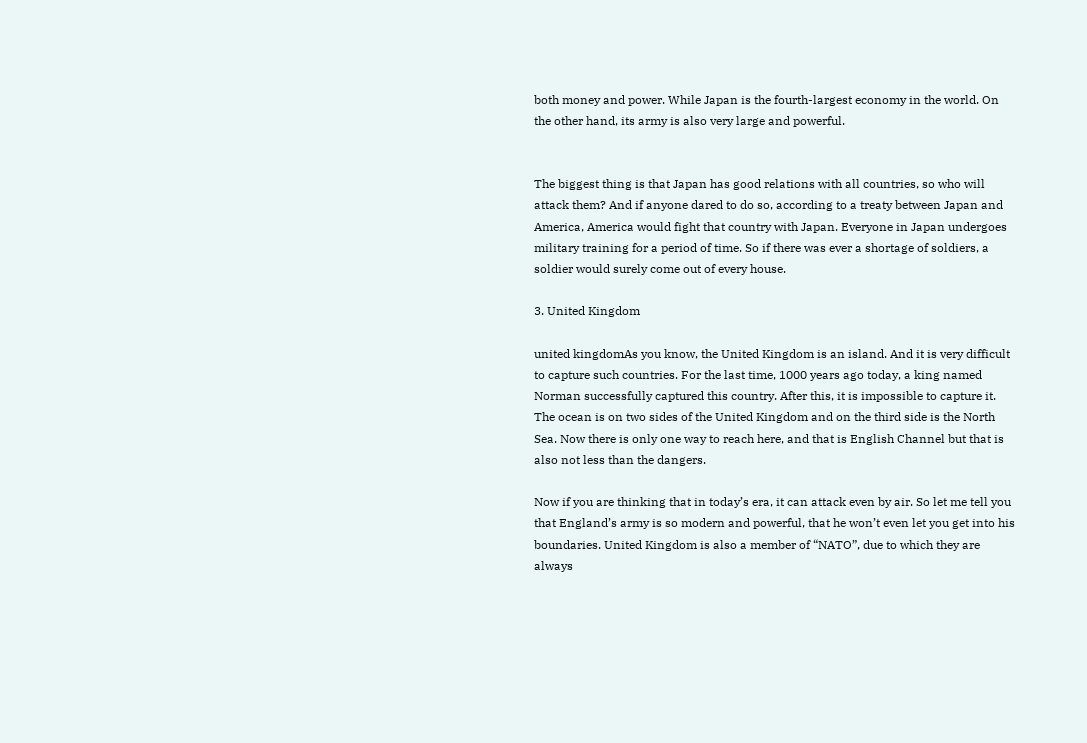both money and power. While Japan is the fourth-largest economy in the world. On the other hand, its army is also very large and powerful.


The biggest thing is that Japan has good relations with all countries, so who will attack them? And if anyone dared to do so, according to a treaty between Japan and America, America would fight that country with Japan. Everyone in Japan undergoes military training for a period of time. So if there was ever a shortage of soldiers, a soldier would surely come out of every house.

3. United Kingdom

united kingdomAs you know, the United Kingdom is an island. And it is very difficult to capture such countries. For the last time, 1000 years ago today, a king named Norman successfully captured this country. After this, it is impossible to capture it. The ocean is on two sides of the United Kingdom and on the third side is the North Sea. Now there is only one way to reach here, and that is English Channel but that is also not less than the dangers.

Now if you are thinking that in today’s era, it can attack even by air. So let me tell you that England’s army is so modern and powerful, that he won’t even let you get into his boundaries. United Kingdom is also a member of “NATO”, due to which they are always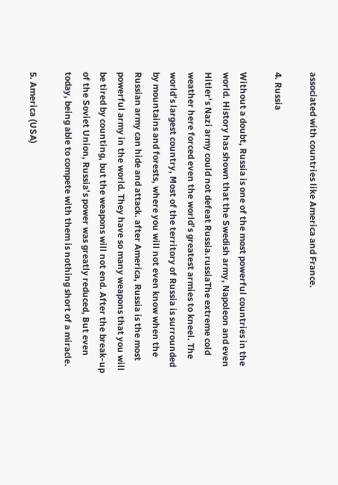associated with countries like America and France.

4. Russia

Without a doubt, Russia is one of the most powerful countries in the world. History has shown that the Swedish army, Napoleon and even Hitler’s Nazi army could not defeat Russia.russiaThe extreme cold weather here forced even the world’s greatest armies to kneel. The world’s largest country, Most of the territory of Russia is surrounded by mountains and forests, where you will not even know when the Russian army can hide and attack. after America, Russia is the most powerful army in the world. They have so many weapons that you will be tired by counting, but the weapons will not end. After the break-up of the Soviet Union, Russia’s power was greatly reduced, But even today, being able to compete with them is nothing short of a miracle.

5. America (USA)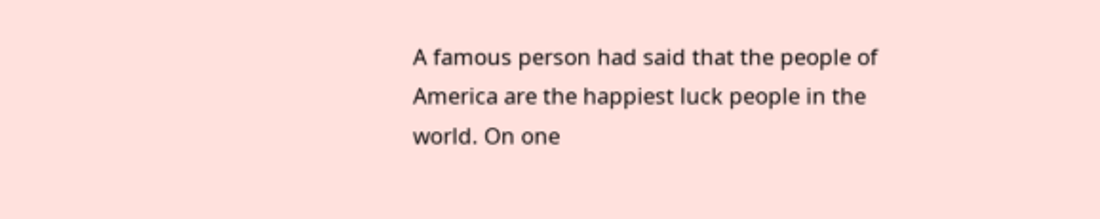A famous person had said that the people of America are the happiest luck people in the world. On one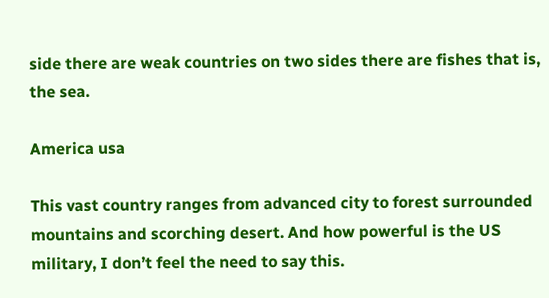side there are weak countries on two sides there are fishes that is, the sea.

America usa

This vast country ranges from advanced city to forest surrounded mountains and scorching desert. And how powerful is the US military, I don’t feel the need to say this.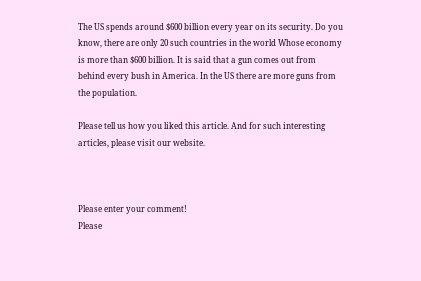The US spends around $600 billion every year on its security. Do you know, there are only 20 such countries in the world Whose economy is more than $600 billion. It is said that a gun comes out from behind every bush in America. In the US there are more guns from the population.

Please tell us how you liked this article. And for such interesting articles, please visit our website.



Please enter your comment!
Please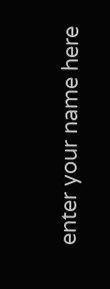enter your name here